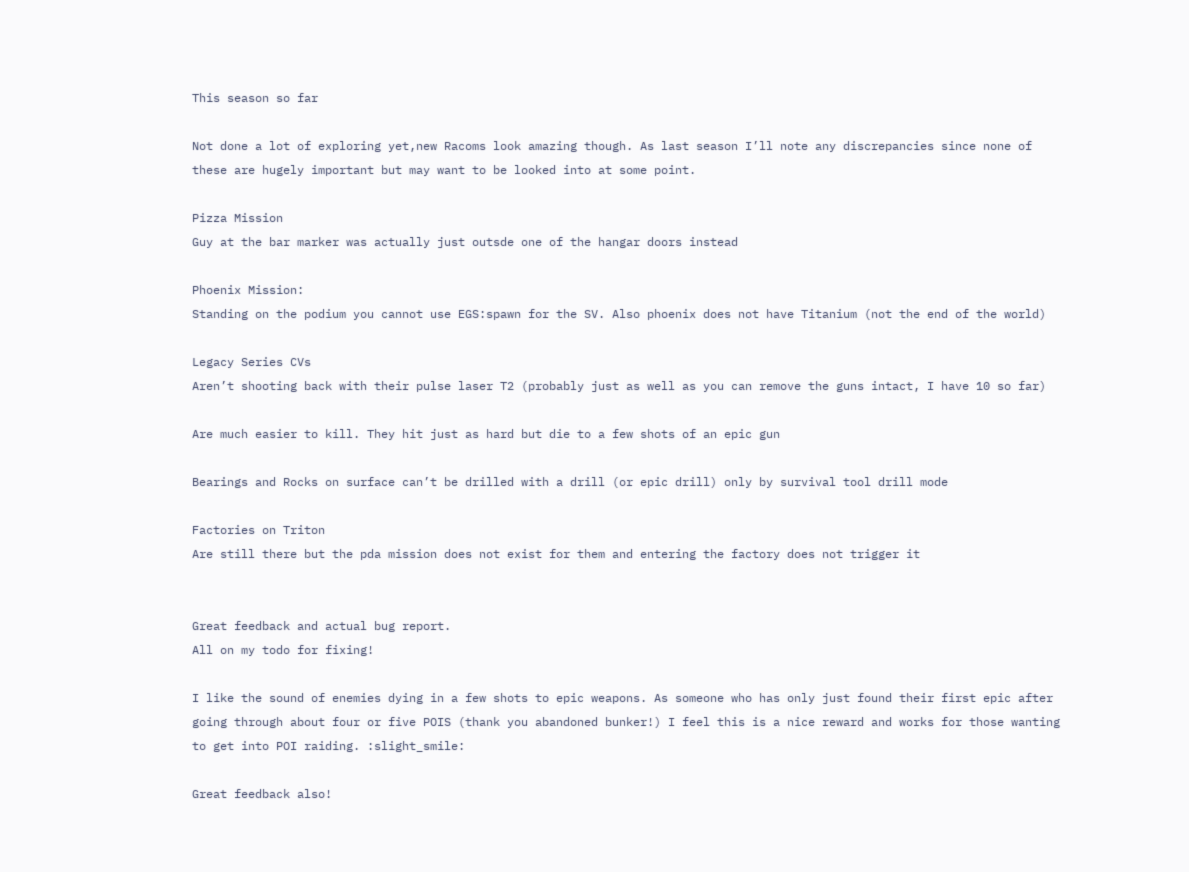This season so far

Not done a lot of exploring yet,new Racoms look amazing though. As last season I’ll note any discrepancies since none of these are hugely important but may want to be looked into at some point.

Pizza Mission
Guy at the bar marker was actually just outsde one of the hangar doors instead

Phoenix Mission:
Standing on the podium you cannot use EGS:spawn for the SV. Also phoenix does not have Titanium (not the end of the world)

Legacy Series CVs
Aren’t shooting back with their pulse laser T2 (probably just as well as you can remove the guns intact, I have 10 so far)

Are much easier to kill. They hit just as hard but die to a few shots of an epic gun

Bearings and Rocks on surface can’t be drilled with a drill (or epic drill) only by survival tool drill mode

Factories on Triton
Are still there but the pda mission does not exist for them and entering the factory does not trigger it


Great feedback and actual bug report.
All on my todo for fixing!

I like the sound of enemies dying in a few shots to epic weapons. As someone who has only just found their first epic after going through about four or five POIS (thank you abandoned bunker!) I feel this is a nice reward and works for those wanting to get into POI raiding. :slight_smile:

Great feedback also!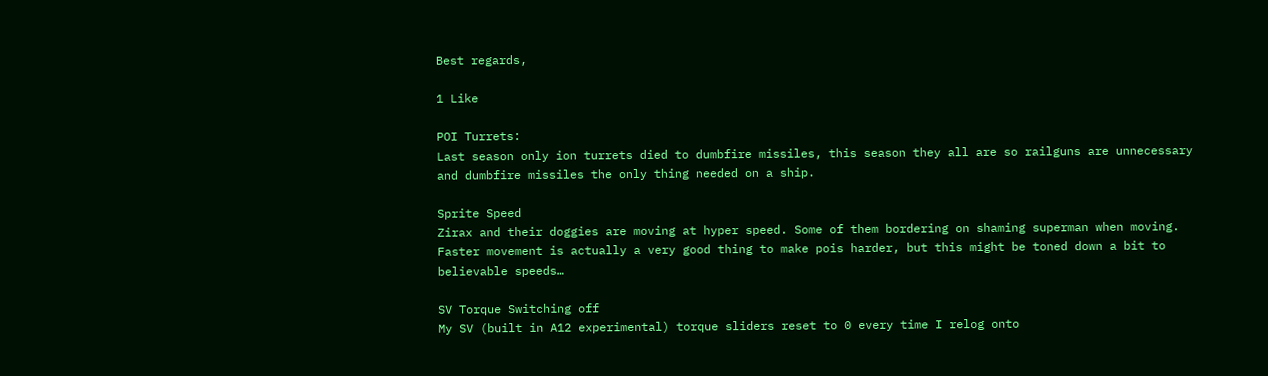Best regards,

1 Like

POI Turrets:
Last season only ion turrets died to dumbfire missiles, this season they all are so railguns are unnecessary and dumbfire missiles the only thing needed on a ship.

Sprite Speed
Zirax and their doggies are moving at hyper speed. Some of them bordering on shaming superman when moving. Faster movement is actually a very good thing to make pois harder, but this might be toned down a bit to believable speeds…

SV Torque Switching off
My SV (built in A12 experimental) torque sliders reset to 0 every time I relog onto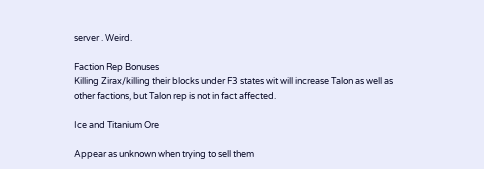server . Weird.

Faction Rep Bonuses
Killing Zirax/killing their blocks under F3 states wit will increase Talon as well as other factions, but Talon rep is not in fact affected.

Ice and Titanium Ore

Appear as unknown when trying to sell them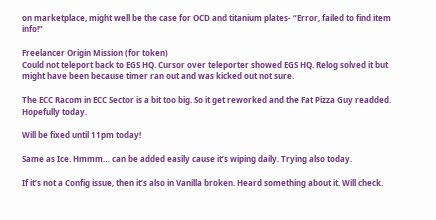on marketplace, might well be the case for OCD and titanium plates- “Error, failed to find item info!”

Freelancer Origin Mission (for token)
Could not teleport back to EGS HQ. Cursor over teleporter showed EGS HQ. Relog solved it but might have been because timer ran out and was kicked out not sure.

The ECC Racom in ECC Sector is a bit too big. So it get reworked and the Fat Pizza Guy readded. Hopefully today.

Will be fixed until 11pm today!

Same as Ice. Hmmm… can be added easily cause it’s wiping daily. Trying also today.

If it’s not a Config issue, then it’s also in Vanilla broken. Heard something about it. Will check.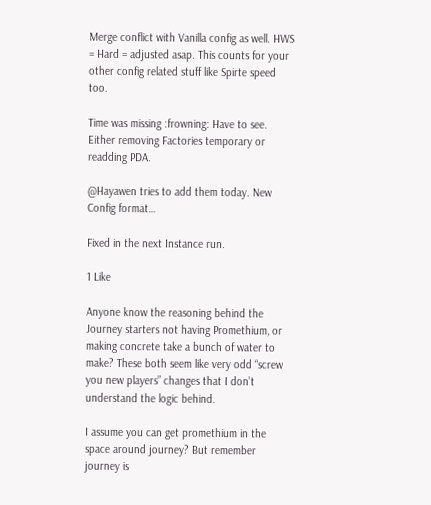Merge conflict with Vanilla config as well. HWS = Hard = adjusted asap. This counts for your other config related stuff like Spirte speed too.

Time was missing :frowning: Have to see. Either removing Factories temporary or readding PDA.

@Hayawen tries to add them today. New Config format…

Fixed in the next Instance run.

1 Like

Anyone know the reasoning behind the Journey starters not having Promethium, or making concrete take a bunch of water to make? These both seem like very odd “screw you new players” changes that I don’t understand the logic behind.

I assume you can get promethium in the space around journey? But remember journey is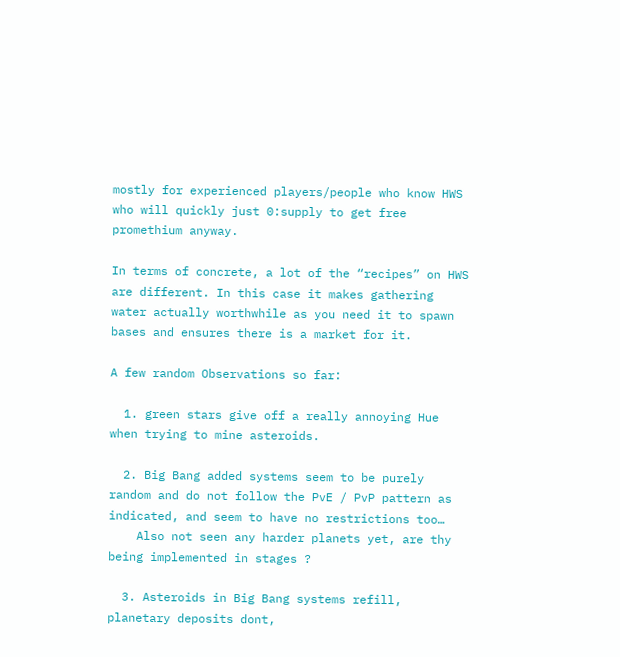mostly for experienced players/people who know HWS who will quickly just 0:supply to get free promethium anyway.

In terms of concrete, a lot of the “recipes” on HWS are different. In this case it makes gathering water actually worthwhile as you need it to spawn bases and ensures there is a market for it.

A few random Observations so far:

  1. green stars give off a really annoying Hue when trying to mine asteroids.

  2. Big Bang added systems seem to be purely random and do not follow the PvE / PvP pattern as indicated, and seem to have no restrictions too…
    Also not seen any harder planets yet, are thy being implemented in stages ?

  3. Asteroids in Big Bang systems refill, planetary deposits dont,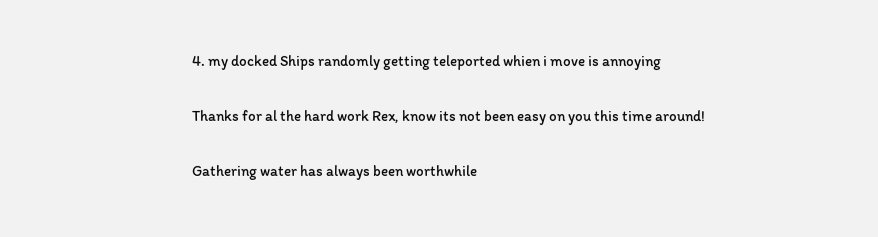4. my docked Ships randomly getting teleported whien i move is annoying

Thanks for al the hard work Rex, know its not been easy on you this time around!

Gathering water has always been worthwhile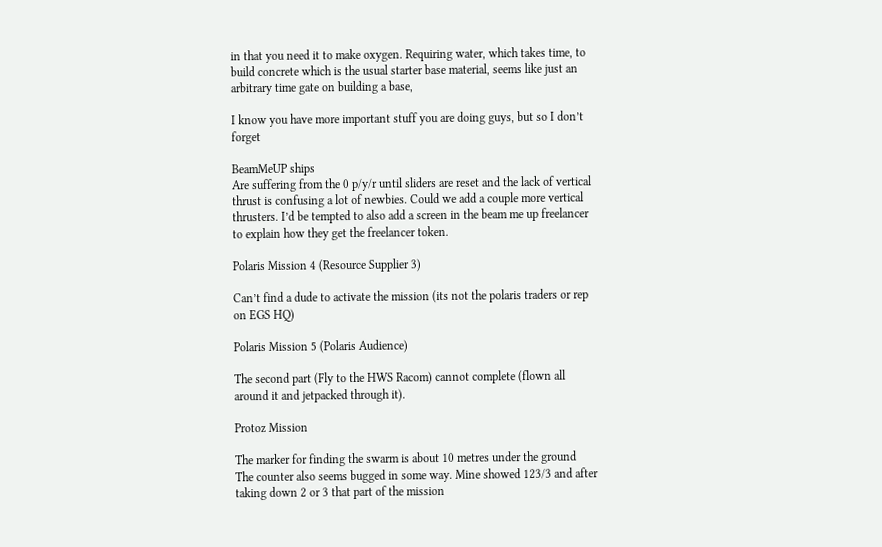in that you need it to make oxygen. Requiring water, which takes time, to build concrete which is the usual starter base material, seems like just an arbitrary time gate on building a base,

I know you have more important stuff you are doing guys, but so I don’t forget

BeamMeUP ships
Are suffering from the 0 p/y/r until sliders are reset and the lack of vertical thrust is confusing a lot of newbies. Could we add a couple more vertical thrusters. I’d be tempted to also add a screen in the beam me up freelancer to explain how they get the freelancer token.

Polaris Mission 4 (Resource Supplier 3)

Can’t find a dude to activate the mission (its not the polaris traders or rep on EGS HQ)

Polaris Mission 5 (Polaris Audience)

The second part (Fly to the HWS Racom) cannot complete (flown all around it and jetpacked through it).

Protoz Mission

The marker for finding the swarm is about 10 metres under the ground
The counter also seems bugged in some way. Mine showed 123/3 and after taking down 2 or 3 that part of the mission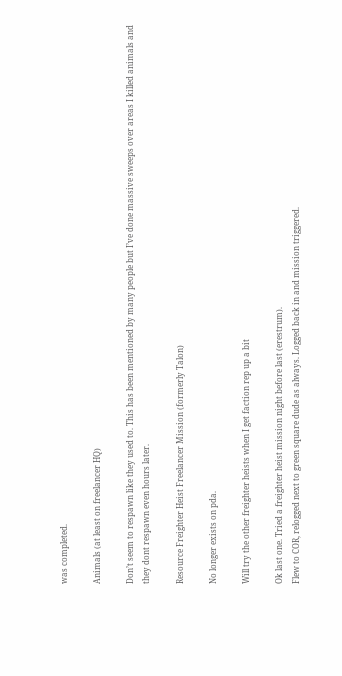was completed.

Animals (at least on freelancer HQ)

Don’t seem to respawn like they used to. This has been mentioned by many people but I’ve done massive sweeps over areas I killed animals and they dont respawn even hours later.

Resource Freighter Heist Freelancer Mission (formerly Talon)

No longer exists on pda.

Will try the other freighter heists when I get faction rep up a bit

Ok last one. Tried a freighter heist mission night before last (erestrum).
Flew to COR, relogged next to green square dude as always. Logged back in and mission triggered.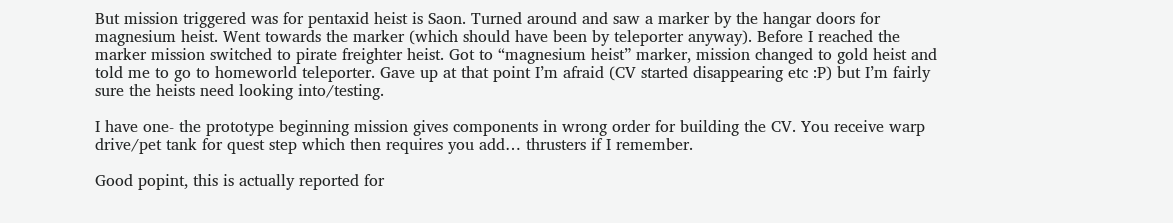But mission triggered was for pentaxid heist is Saon. Turned around and saw a marker by the hangar doors for magnesium heist. Went towards the marker (which should have been by teleporter anyway). Before I reached the marker mission switched to pirate freighter heist. Got to “magnesium heist” marker, mission changed to gold heist and told me to go to homeworld teleporter. Gave up at that point I’m afraid (CV started disappearing etc :P) but I’m fairly sure the heists need looking into/testing.

I have one- the prototype beginning mission gives components in wrong order for building the CV. You receive warp drive/pet tank for quest step which then requires you add… thrusters if I remember.

Good popint, this is actually reported for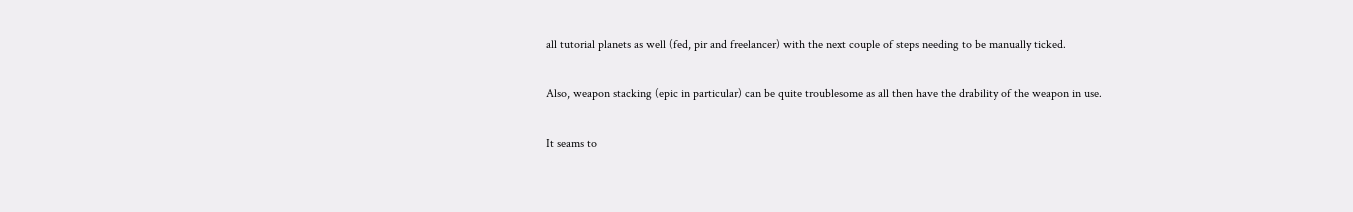all tutorial planets as well (fed, pir and freelancer) with the next couple of steps needing to be manually ticked.

Also, weapon stacking (epic in particular) can be quite troublesome as all then have the drability of the weapon in use.

It seams to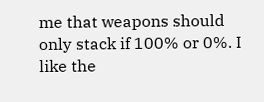me that weapons should only stack if 100% or 0%. I like the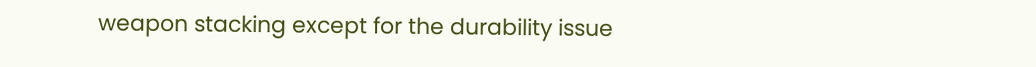weapon stacking except for the durability issue